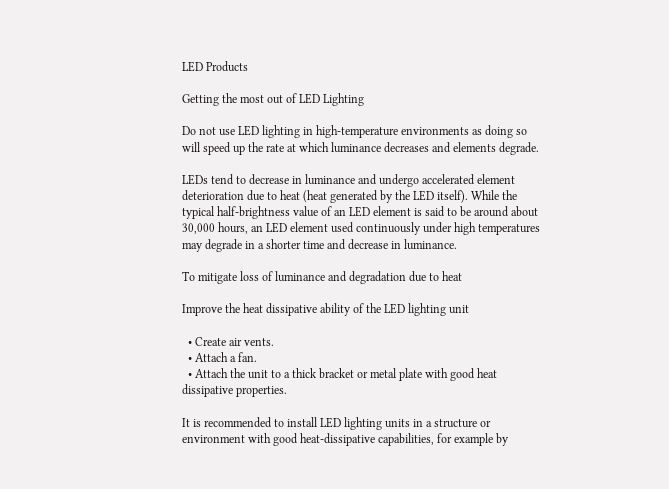LED Products

Getting the most out of LED Lighting

Do not use LED lighting in high-temperature environments as doing so will speed up the rate at which luminance decreases and elements degrade.

LEDs tend to decrease in luminance and undergo accelerated element deterioration due to heat (heat generated by the LED itself). While the typical half-brightness value of an LED element is said to be around about 30,000 hours, an LED element used continuously under high temperatures may degrade in a shorter time and decrease in luminance.

To mitigate loss of luminance and degradation due to heat

Improve the heat dissipative ability of the LED lighting unit

  • Create air vents.
  • Attach a fan.
  • Attach the unit to a thick bracket or metal plate with good heat dissipative properties.

It is recommended to install LED lighting units in a structure or environment with good heat-dissipative capabilities, for example by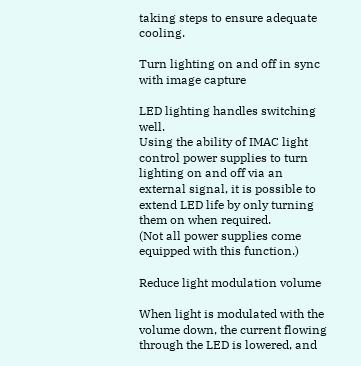taking steps to ensure adequate cooling.

Turn lighting on and off in sync with image capture

LED lighting handles switching well.
Using the ability of IMAC light control power supplies to turn lighting on and off via an external signal, it is possible to extend LED life by only turning them on when required.
(Not all power supplies come equipped with this function.)

Reduce light modulation volume

When light is modulated with the volume down, the current flowing through the LED is lowered, and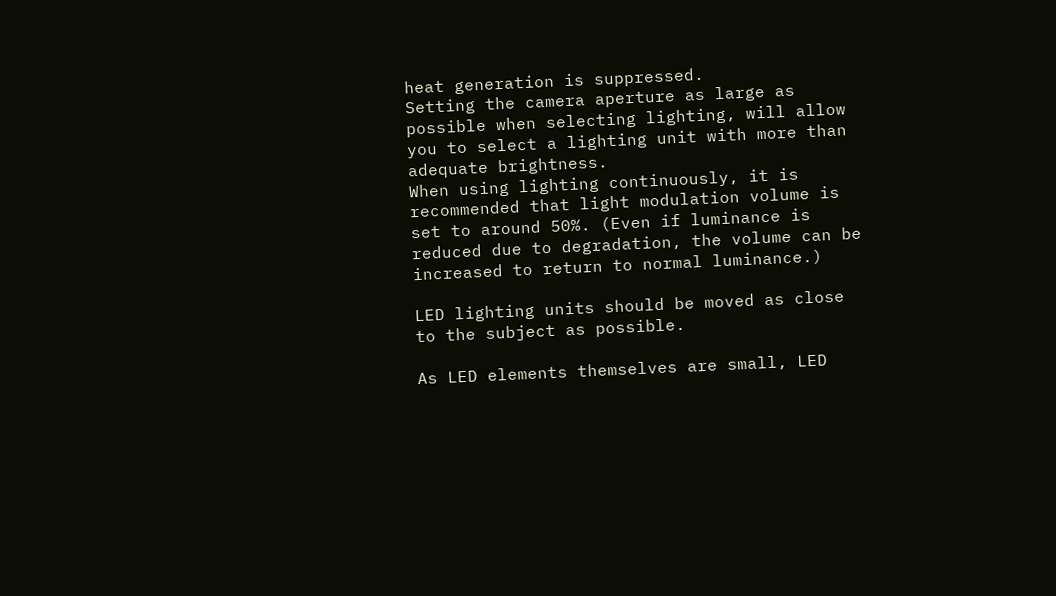heat generation is suppressed.
Setting the camera aperture as large as possible when selecting lighting, will allow you to select a lighting unit with more than adequate brightness.
When using lighting continuously, it is recommended that light modulation volume is set to around 50%. (Even if luminance is reduced due to degradation, the volume can be increased to return to normal luminance.)

LED lighting units should be moved as close to the subject as possible.

As LED elements themselves are small, LED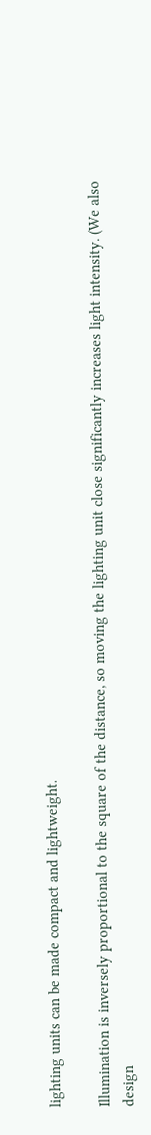lighting units can be made compact and lightweight.

Illumination is inversely proportional to the square of the distance, so moving the lighting unit close significantly increases light intensity. (We also design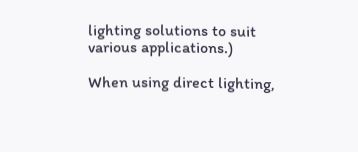lighting solutions to suit various applications.)

When using direct lighting,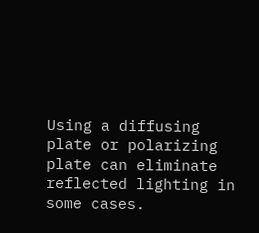Using a diffusing plate or polarizing plate can eliminate reflected lighting in some cases.